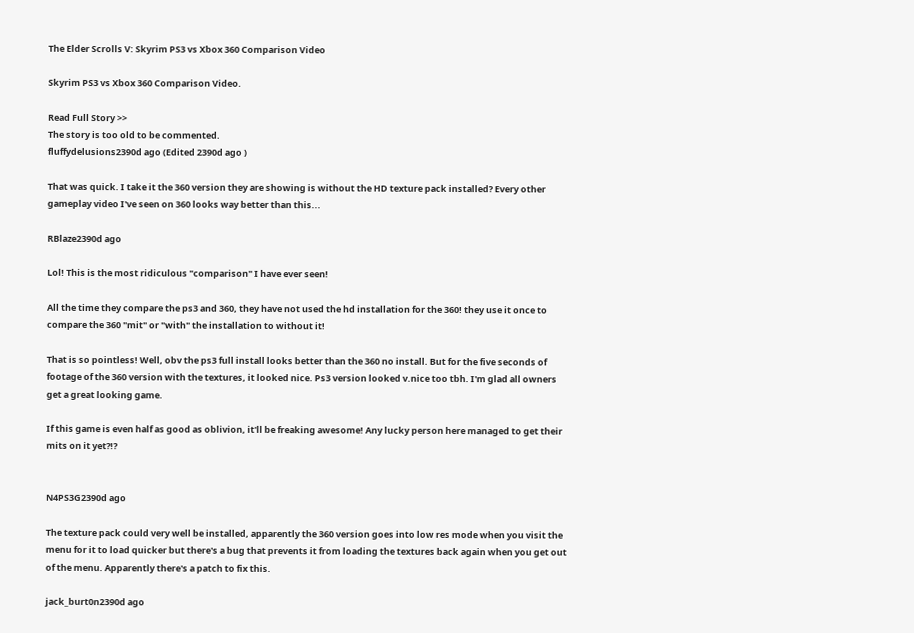The Elder Scrolls V: Skyrim PS3 vs Xbox 360 Comparison Video

Skyrim PS3 vs Xbox 360 Comparison Video.

Read Full Story >>
The story is too old to be commented.
fluffydelusions2390d ago (Edited 2390d ago )

That was quick. I take it the 360 version they are showing is without the HD texture pack installed? Every other gameplay video I've seen on 360 looks way better than this...

RBlaze2390d ago

Lol! This is the most ridiculous "comparison" I have ever seen!

All the time they compare the ps3 and 360, they have not used the hd installation for the 360! they use it once to compare the 360 "mit" or "with" the installation to without it!

That is so pointless! Well, obv the ps3 full install looks better than the 360 no install. But for the five seconds of footage of the 360 version with the textures, it looked nice. Ps3 version looked v.nice too tbh. I'm glad all owners get a great looking game.

If this game is even half as good as oblivion, it'll be freaking awesome! Any lucky person here managed to get their mits on it yet?!?


N4PS3G2390d ago

The texture pack could very well be installed, apparently the 360 version goes into low res mode when you visit the menu for it to load quicker but there's a bug that prevents it from loading the textures back again when you get out of the menu. Apparently there's a patch to fix this.

jack_burt0n2390d ago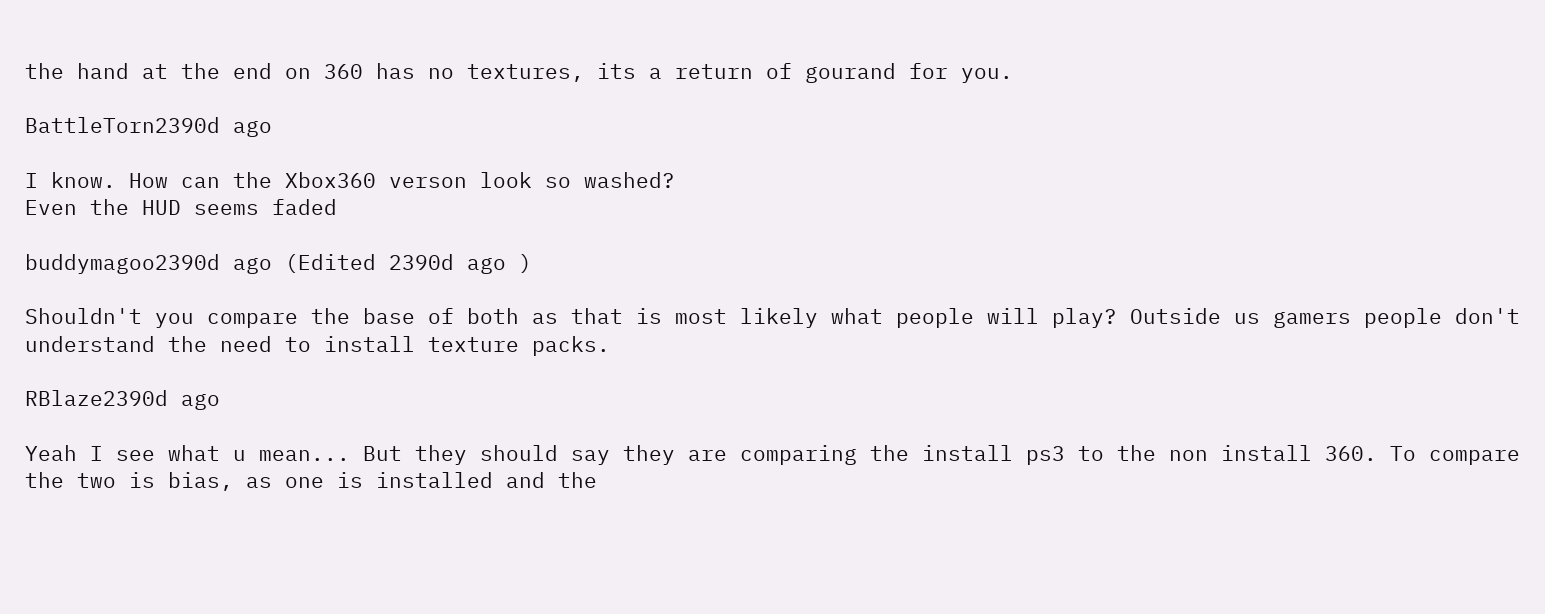the hand at the end on 360 has no textures, its a return of gourand for you.

BattleTorn2390d ago

I know. How can the Xbox360 verson look so washed?
Even the HUD seems faded

buddymagoo2390d ago (Edited 2390d ago )

Shouldn't you compare the base of both as that is most likely what people will play? Outside us gamers people don't understand the need to install texture packs.

RBlaze2390d ago

Yeah I see what u mean... But they should say they are comparing the install ps3 to the non install 360. To compare the two is bias, as one is installed and the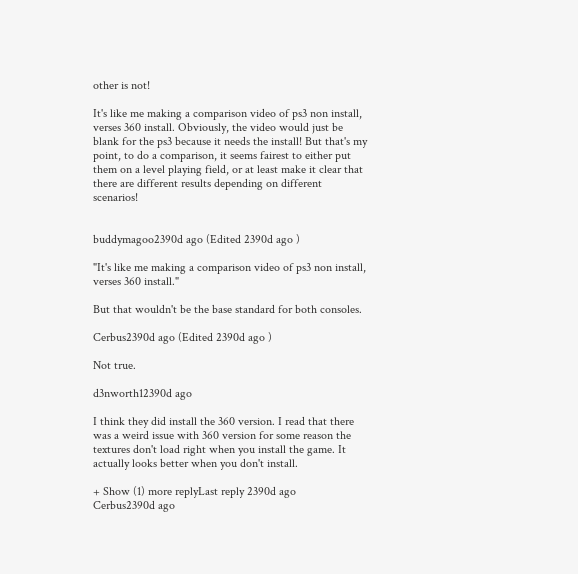other is not!

It's like me making a comparison video of ps3 non install, verses 360 install. Obviously, the video would just be blank for the ps3 because it needs the install! But that's my point, to do a comparison, it seems fairest to either put them on a level playing field, or at least make it clear that there are different results depending on different scenarios!


buddymagoo2390d ago (Edited 2390d ago )

"It's like me making a comparison video of ps3 non install, verses 360 install."

But that wouldn't be the base standard for both consoles.

Cerbus2390d ago (Edited 2390d ago )

Not true.

d3nworth12390d ago

I think they did install the 360 version. I read that there was a weird issue with 360 version for some reason the textures don't load right when you install the game. It actually looks better when you don't install.

+ Show (1) more replyLast reply 2390d ago
Cerbus2390d ago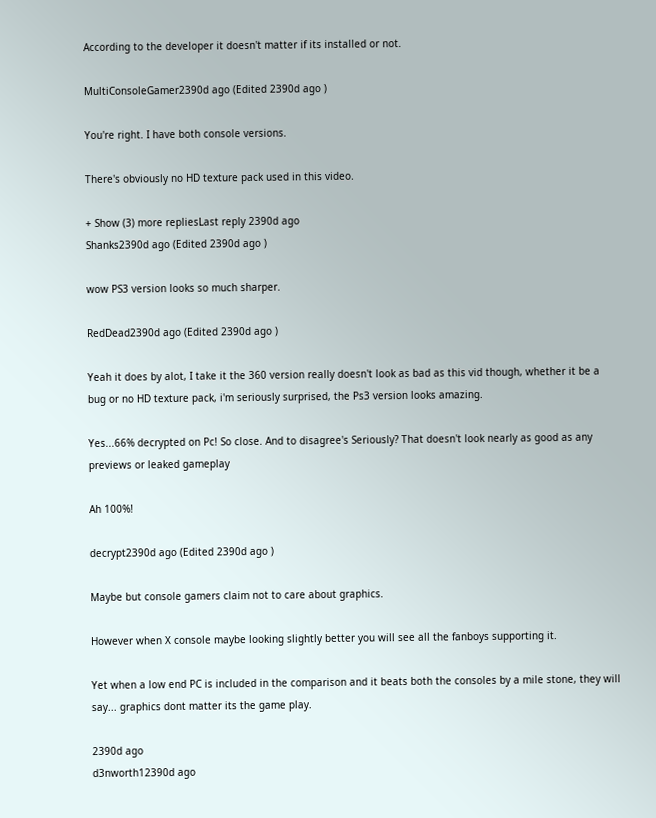According to the developer it doesn't matter if its installed or not.

MultiConsoleGamer2390d ago (Edited 2390d ago )

You're right. I have both console versions.

There's obviously no HD texture pack used in this video.

+ Show (3) more repliesLast reply 2390d ago
Shanks2390d ago (Edited 2390d ago )

wow PS3 version looks so much sharper.

RedDead2390d ago (Edited 2390d ago )

Yeah it does by alot, I take it the 360 version really doesn't look as bad as this vid though, whether it be a bug or no HD texture pack, i'm seriously surprised, the Ps3 version looks amazing.

Yes...66% decrypted on Pc! So close. And to disagree's Seriously? That doesn't look nearly as good as any previews or leaked gameplay

Ah 100%!

decrypt2390d ago (Edited 2390d ago )

Maybe but console gamers claim not to care about graphics.

However when X console maybe looking slightly better you will see all the fanboys supporting it.

Yet when a low end PC is included in the comparison and it beats both the consoles by a mile stone, they will say... graphics dont matter its the game play.

2390d ago
d3nworth12390d ago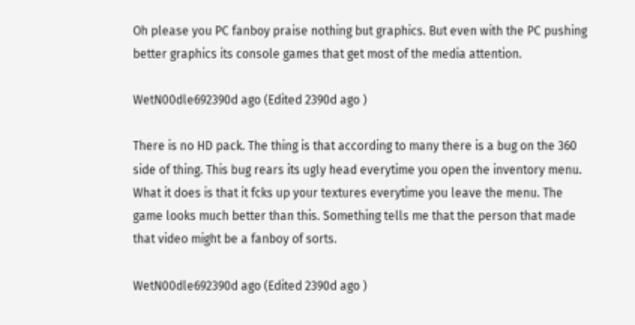Oh please you PC fanboy praise nothing but graphics. But even with the PC pushing better graphics its console games that get most of the media attention.

WetN00dle692390d ago (Edited 2390d ago )

There is no HD pack. The thing is that according to many there is a bug on the 360 side of thing. This bug rears its ugly head everytime you open the inventory menu. What it does is that it fcks up your textures everytime you leave the menu. The game looks much better than this. Something tells me that the person that made that video might be a fanboy of sorts.

WetN00dle692390d ago (Edited 2390d ago )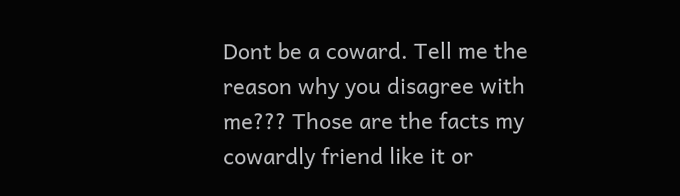Dont be a coward. Tell me the reason why you disagree with me??? Those are the facts my cowardly friend like it or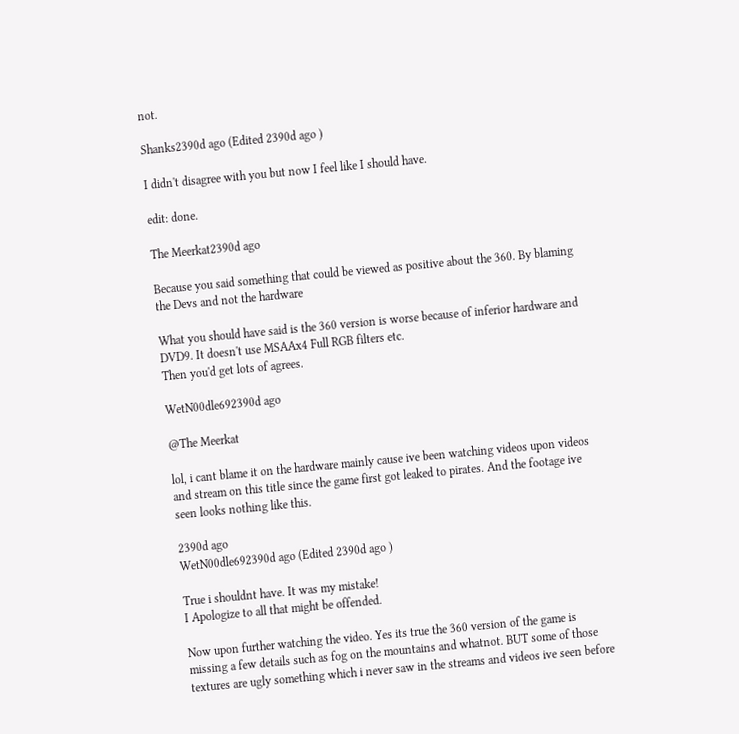not.

Shanks2390d ago (Edited 2390d ago )

I didn't disagree with you but now I feel like I should have.

edit: done.

The Meerkat2390d ago

Because you said something that could be viewed as positive about the 360. By blaming the Devs and not the hardware

What you should have said is the 360 version is worse because of inferior hardware and DVD9. It doesn't use MSAAx4 Full RGB filters etc.
Then you'd get lots of agrees.

WetN00dle692390d ago

@The Meerkat

lol, i cant blame it on the hardware mainly cause ive been watching videos upon videos and stream on this title since the game first got leaked to pirates. And the footage ive seen looks nothing like this.

2390d ago
WetN00dle692390d ago (Edited 2390d ago )

True i shouldnt have. It was my mistake!
I Apologize to all that might be offended.

Now upon further watching the video. Yes its true the 360 version of the game is missing a few details such as fog on the mountains and whatnot. BUT some of those textures are ugly something which i never saw in the streams and videos ive seen before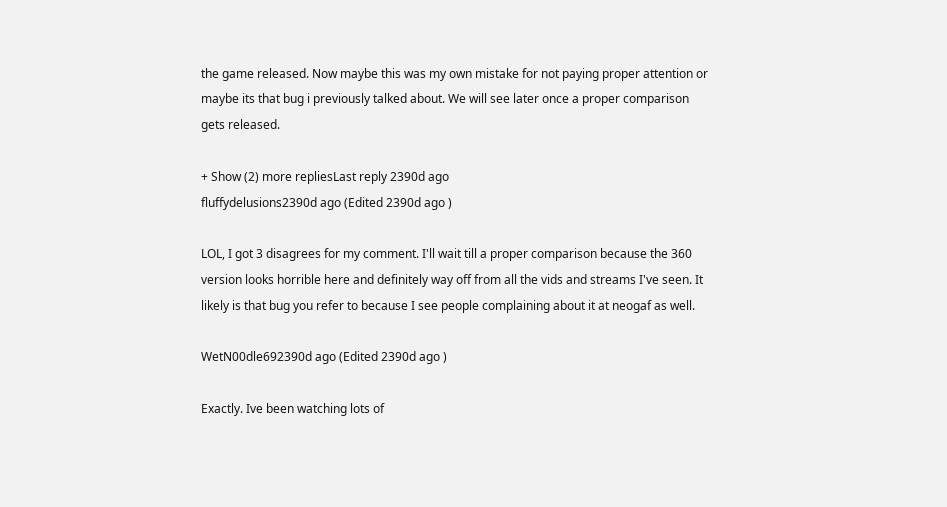the game released. Now maybe this was my own mistake for not paying proper attention or maybe its that bug i previously talked about. We will see later once a proper comparison gets released.

+ Show (2) more repliesLast reply 2390d ago
fluffydelusions2390d ago (Edited 2390d ago )

LOL, I got 3 disagrees for my comment. I'll wait till a proper comparison because the 360 version looks horrible here and definitely way off from all the vids and streams I've seen. It likely is that bug you refer to because I see people complaining about it at neogaf as well.

WetN00dle692390d ago (Edited 2390d ago )

Exactly. Ive been watching lots of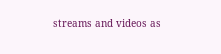streams and videos as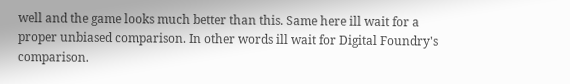well and the game looks much better than this. Same here ill wait for a proper unbiased comparison. In other words ill wait for Digital Foundry's comparison.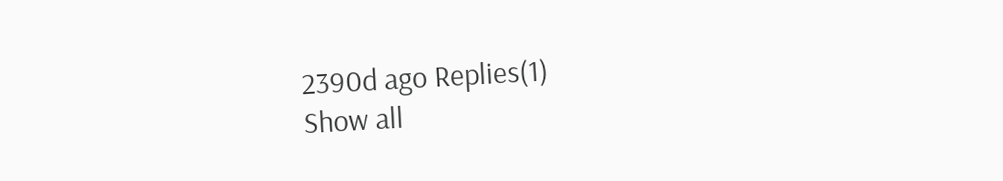2390d ago Replies(1)
Show all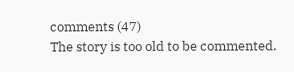comments (47)
The story is too old to be commented.